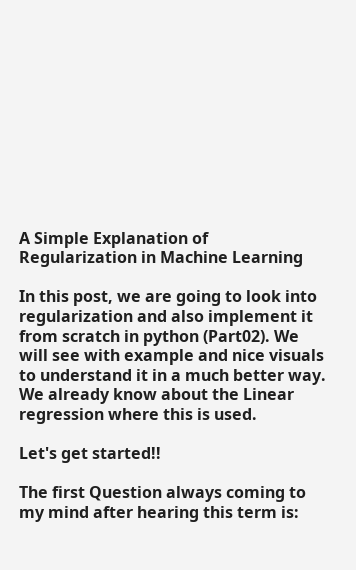A Simple Explanation of Regularization in Machine Learning

In this post, we are going to look into regularization and also implement it from scratch in python (Part02). We will see with example and nice visuals to understand it in a much better way. We already know about the Linear regression where this is used.

Let's get started!!

The first Question always coming to my mind after hearing this term is: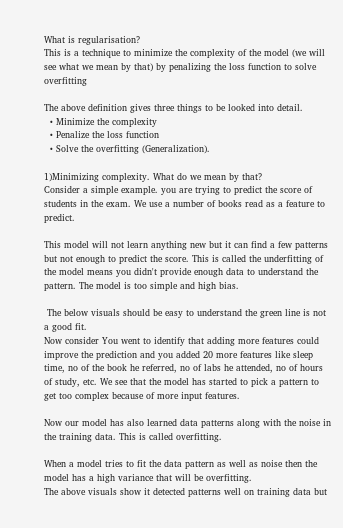What is regularisation?
This is a technique to minimize the complexity of the model (we will see what we mean by that) by penalizing the loss function to solve overfitting

The above definition gives three things to be looked into detail.
  • Minimize the complexity
  • Penalize the loss function
  • Solve the overfitting (Generalization).

1)Minimizing complexity. What do we mean by that?
Consider a simple example. you are trying to predict the score of students in the exam. We use a number of books read as a feature to predict.

This model will not learn anything new but it can find a few patterns but not enough to predict the score. This is called the underfitting of the model means you didn't provide enough data to understand the pattern. The model is too simple and high bias.

 The below visuals should be easy to understand the green line is not a good fit.
Now consider You went to identify that adding more features could improve the prediction and you added 20 more features like sleep time, no of the book he referred, no of labs he attended, no of hours of study, etc. We see that the model has started to pick a pattern to get too complex because of more input features.

Now our model has also learned data patterns along with the noise in the training data. This is called overfitting.

When a model tries to fit the data pattern as well as noise then the model has a high variance that will be overfitting.
The above visuals show it detected patterns well on training data but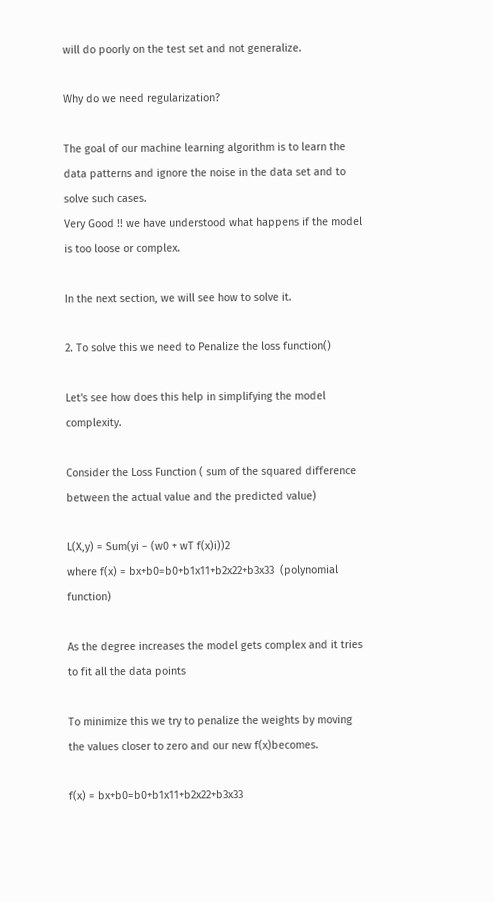will do poorly on the test set and not generalize.

Why do we need regularization?

The goal of our machine learning algorithm is to learn the data patterns and ignore the noise in the data set and to solve such cases.
Very Good !! we have understood what happens if the model is too loose or complex.

In the next section, we will see how to solve it.

2. To solve this we need to Penalize the loss function()

Let's see how does this help in simplifying the model complexity.

Consider the Loss Function ( sum of the squared difference between the actual value and the predicted value)

L(X,y) = Sum(yi − (w0 + wT f(x)i))2
where f(x) = bx+b0=b0+b1x11+b2x22+b3x33  (polynomial function)

As the degree increases the model gets complex and it tries to fit all the data points

To minimize this we try to penalize the weights by moving the values closer to zero and our new f(x)becomes.

f(x) = bx+b0=b0+b1x11+b2x22+b3x33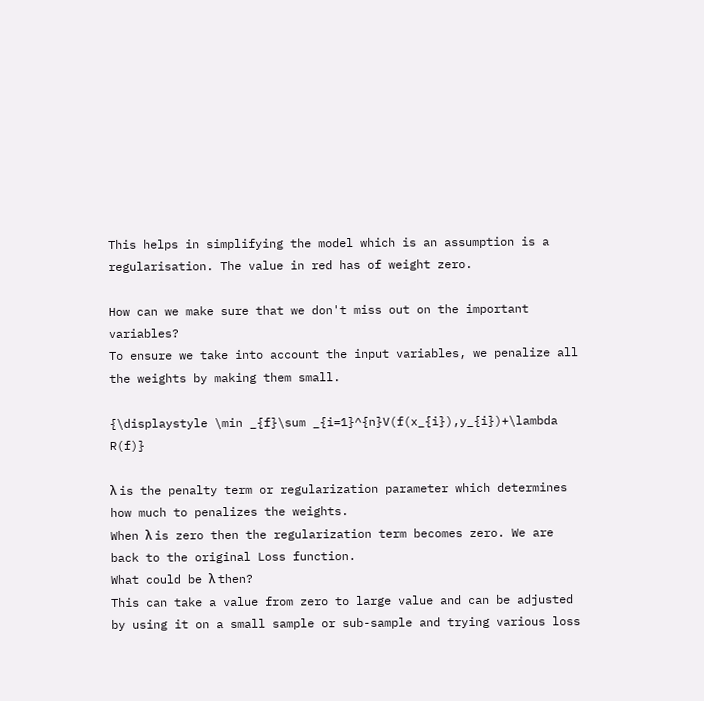This helps in simplifying the model which is an assumption is a regularisation. The value in red has of weight zero.

How can we make sure that we don't miss out on the important variables?
To ensure we take into account the input variables, we penalize all the weights by making them small.

{\displaystyle \min _{f}\sum _{i=1}^{n}V(f(x_{i}),y_{i})+\lambda R(f)}

λ is the penalty term or regularization parameter which determines how much to penalizes the weights.
When λ is zero then the regularization term becomes zero. We are back to the original Loss function.
What could be λ then?
This can take a value from zero to large value and can be adjusted by using it on a small sample or sub-sample and trying various loss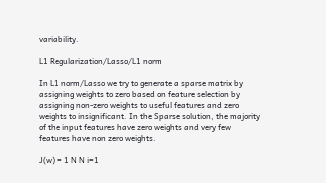variability.

L1 Regularization/Lasso/L1 norm

In L1 norm/Lasso we try to generate a sparse matrix by assigning weights to zero based on feature selection by assigning non-zero weights to useful features and zero weights to insignificant. In the Sparse solution, the majority of the input features have zero weights and very few features have non zero weights.

J(w) = 1 N N i=1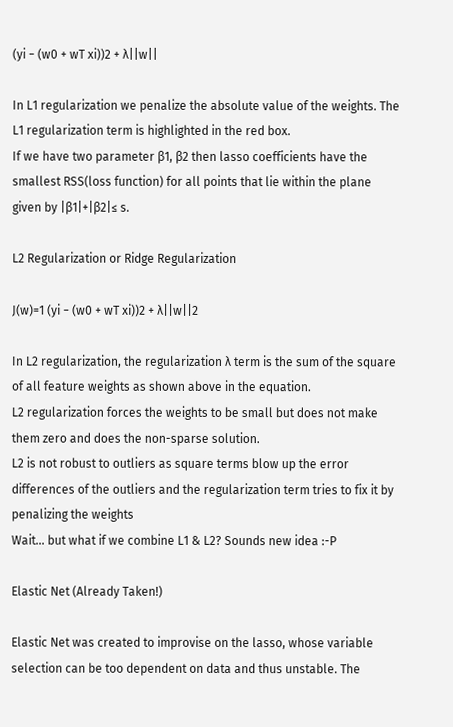(yi − (w0 + wT xi))2 + λ||w||

In L1 regularization we penalize the absolute value of the weights. The L1 regularization term is highlighted in the red box.
If we have two parameter β1, β2 then lasso coefficients have the smallest RSS(loss function) for all points that lie within the plane given by |β1|+|β2|≤ s.

L2 Regularization or Ridge Regularization

J(w)=1 (yi − (w0 + wT xi))2 + λ||w||2

In L2 regularization, the regularization λ term is the sum of the square of all feature weights as shown above in the equation.
L2 regularization forces the weights to be small but does not make them zero and does the non-sparse solution.
L2 is not robust to outliers as square terms blow up the error differences of the outliers and the regularization term tries to fix it by penalizing the weights
Wait... but what if we combine L1 & L2? Sounds new idea :-P

Elastic Net (Already Taken!)

Elastic Net was created to improvise on the lasso, whose variable selection can be too dependent on data and thus unstable. The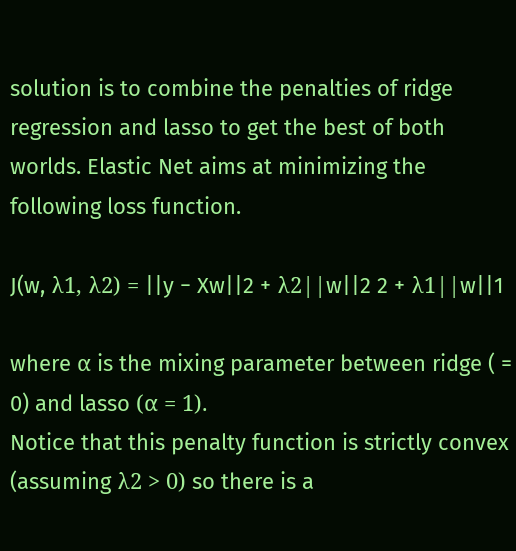solution is to combine the penalties of ridge regression and lasso to get the best of both worlds. Elastic Net aims at minimizing the following loss function.

J(w, λ1, λ2) = ||y − Xw||2 + λ2||w||2 2 + λ1||w||1

where α is the mixing parameter between ridge ( = 0) and lasso (α = 1).
Notice that this penalty function is strictly convex (assuming λ2 > 0) so there is a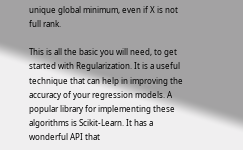unique global minimum, even if X is not full rank.

This is all the basic you will need, to get started with Regularization. It is a useful technique that can help in improving the accuracy of your regression models. A popular library for implementing these algorithms is Scikit-Learn. It has a wonderful API that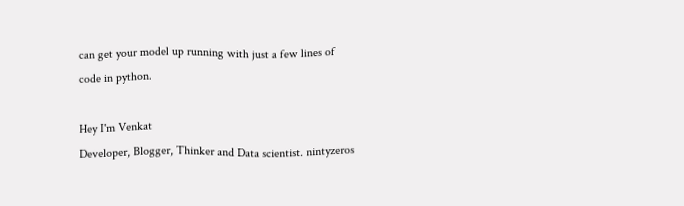can get your model up running with just a few lines of code in python.

Hey I'm Venkat
Developer, Blogger, Thinker and Data scientist. nintyzeros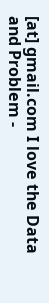[at] gmail.com I love the Data and Problem -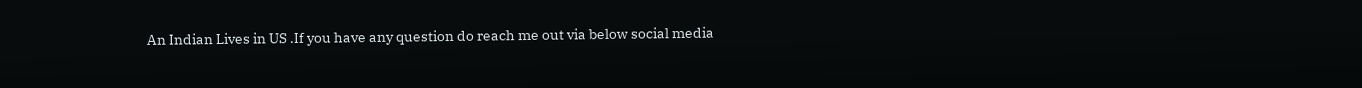An Indian Lives in US .If you have any question do reach me out via below social media